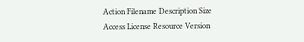Action Filename Description Size Access License Resource Version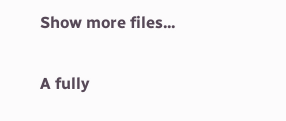Show more files...


A fully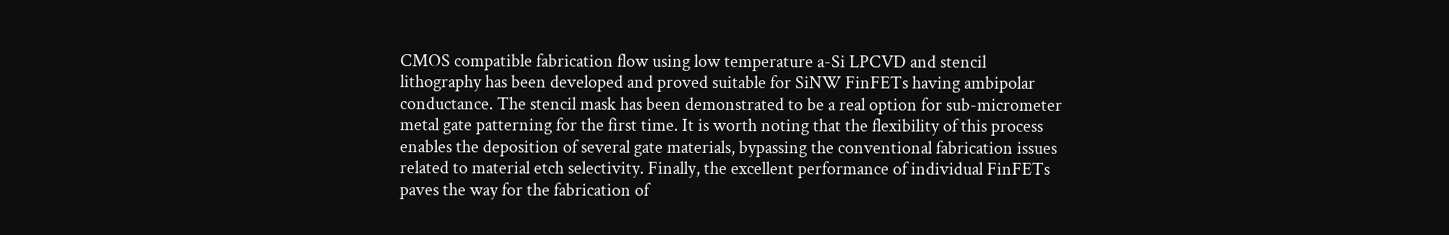CMOS compatible fabrication flow using low temperature a-Si LPCVD and stencil lithography has been developed and proved suitable for SiNW FinFETs having ambipolar conductance. The stencil mask has been demonstrated to be a real option for sub-micrometer metal gate patterning for the first time. It is worth noting that the flexibility of this process enables the deposition of several gate materials, bypassing the conventional fabrication issues related to material etch selectivity. Finally, the excellent performance of individual FinFETs paves the way for the fabrication of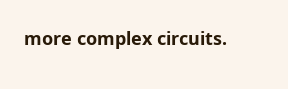more complex circuits.